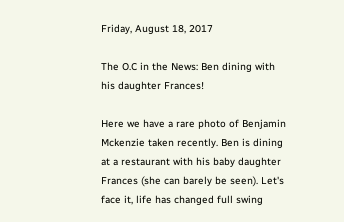Friday, August 18, 2017

The O.C in the News: Ben dining with his daughter Frances!

Here we have a rare photo of Benjamin Mckenzie taken recently. Ben is dining at a restaurant with his baby daughter Frances (she can barely be seen). Let's face it, life has changed full swing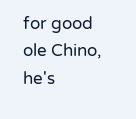for good ole Chino, he's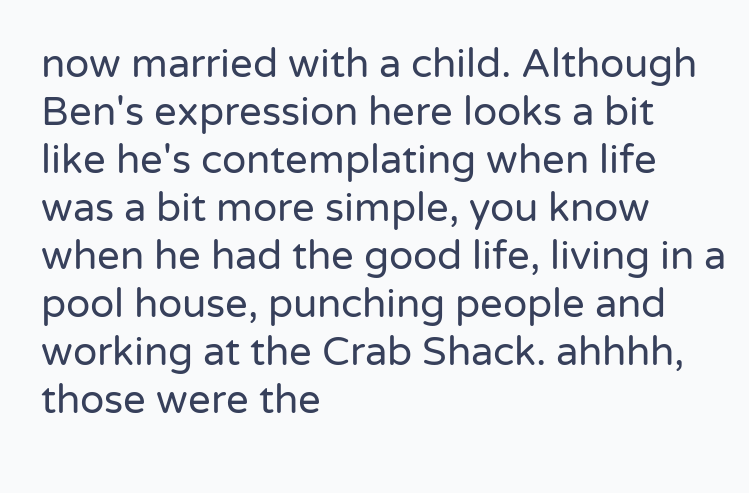now married with a child. Although Ben's expression here looks a bit like he's contemplating when life was a bit more simple, you know when he had the good life, living in a pool house, punching people and working at the Crab Shack. ahhhh, those were the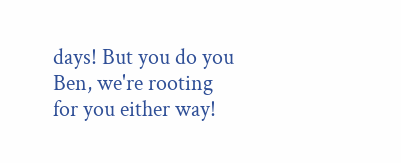days! But you do you Ben, we're rooting for you either way!